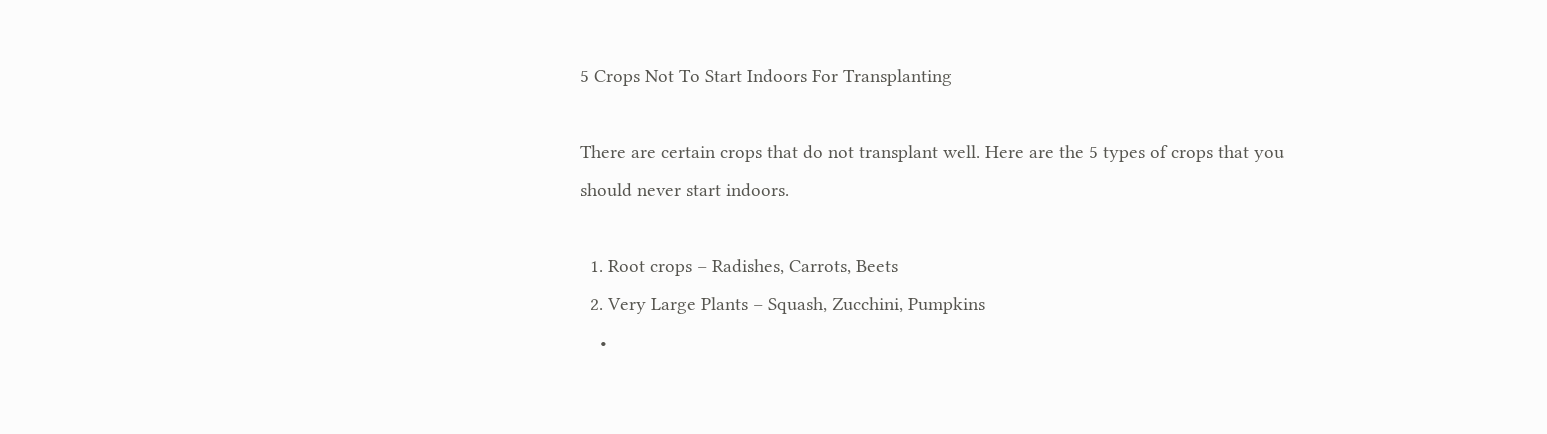5 Crops Not To Start Indoors For Transplanting

There are certain crops that do not transplant well. Here are the 5 types of crops that you should never start indoors.

  1. Root crops – Radishes, Carrots, Beets
  2. Very Large Plants – Squash, Zucchini, Pumpkins
    •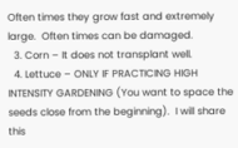Often times they grow fast and extremely large.  Often times can be damaged.
  3. Corn – It does not transplant well.
  4. Lettuce – ONLY IF PRACTICING HIGH INTENSITY GARDENING (You want to space the seeds close from the beginning).  I will share this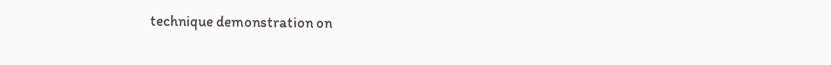technique demonstration on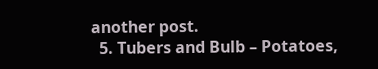another post.
  5. Tubers and Bulb – Potatoes,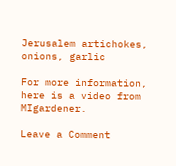Jerusalem artichokes, onions, garlic

For more information, here is a video from MIgardener.

Leave a Comment